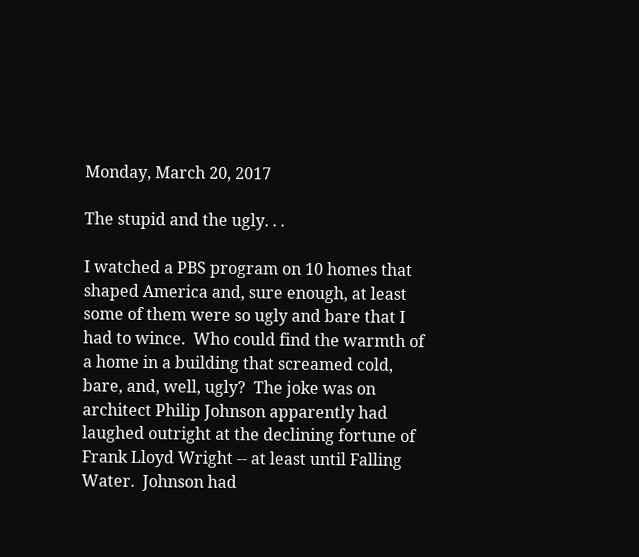Monday, March 20, 2017

The stupid and the ugly. . .

I watched a PBS program on 10 homes that shaped America and, sure enough, at least some of them were so ugly and bare that I had to wince.  Who could find the warmth of a home in a building that screamed cold, bare, and, well, ugly?  The joke was on architect Philip Johnson apparently had laughed outright at the declining fortune of Frank Lloyd Wright -- at least until Falling Water.  Johnson had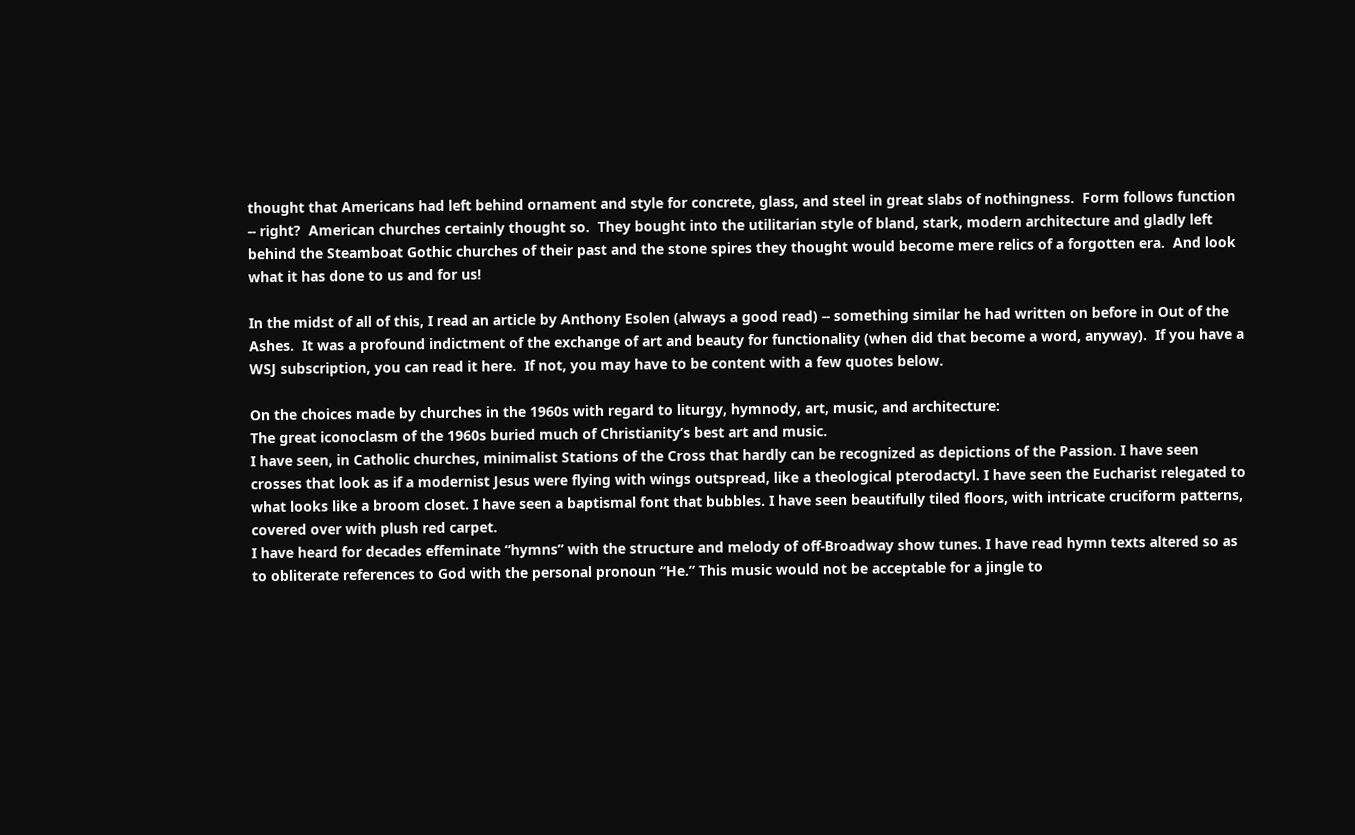thought that Americans had left behind ornament and style for concrete, glass, and steel in great slabs of nothingness.  Form follows function -- right?  American churches certainly thought so.  They bought into the utilitarian style of bland, stark, modern architecture and gladly left behind the Steamboat Gothic churches of their past and the stone spires they thought would become mere relics of a forgotten era.  And look what it has done to us and for us!

In the midst of all of this, I read an article by Anthony Esolen (always a good read) -- something similar he had written on before in Out of the Ashes.  It was a profound indictment of the exchange of art and beauty for functionality (when did that become a word, anyway).  If you have a WSJ subscription, you can read it here.  If not, you may have to be content with a few quotes below.

On the choices made by churches in the 1960s with regard to liturgy, hymnody, art, music, and architecture:
The great iconoclasm of the 1960s buried much of Christianity’s best art and music.
I have seen, in Catholic churches, minimalist Stations of the Cross that hardly can be recognized as depictions of the Passion. I have seen crosses that look as if a modernist Jesus were flying with wings outspread, like a theological pterodactyl. I have seen the Eucharist relegated to what looks like a broom closet. I have seen a baptismal font that bubbles. I have seen beautifully tiled floors, with intricate cruciform patterns, covered over with plush red carpet.
I have heard for decades effeminate “hymns” with the structure and melody of off-Broadway show tunes. I have read hymn texts altered so as to obliterate references to God with the personal pronoun “He.” This music would not be acceptable for a jingle to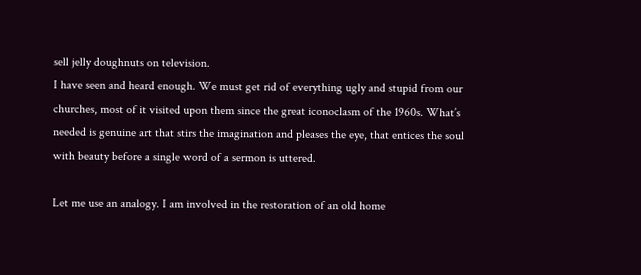sell jelly doughnuts on television.
I have seen and heard enough. We must get rid of everything ugly and stupid from our churches, most of it visited upon them since the great iconoclasm of the 1960s. What’s needed is genuine art that stirs the imagination and pleases the eye, that entices the soul with beauty before a single word of a sermon is uttered.

Let me use an analogy. I am involved in the restoration of an old home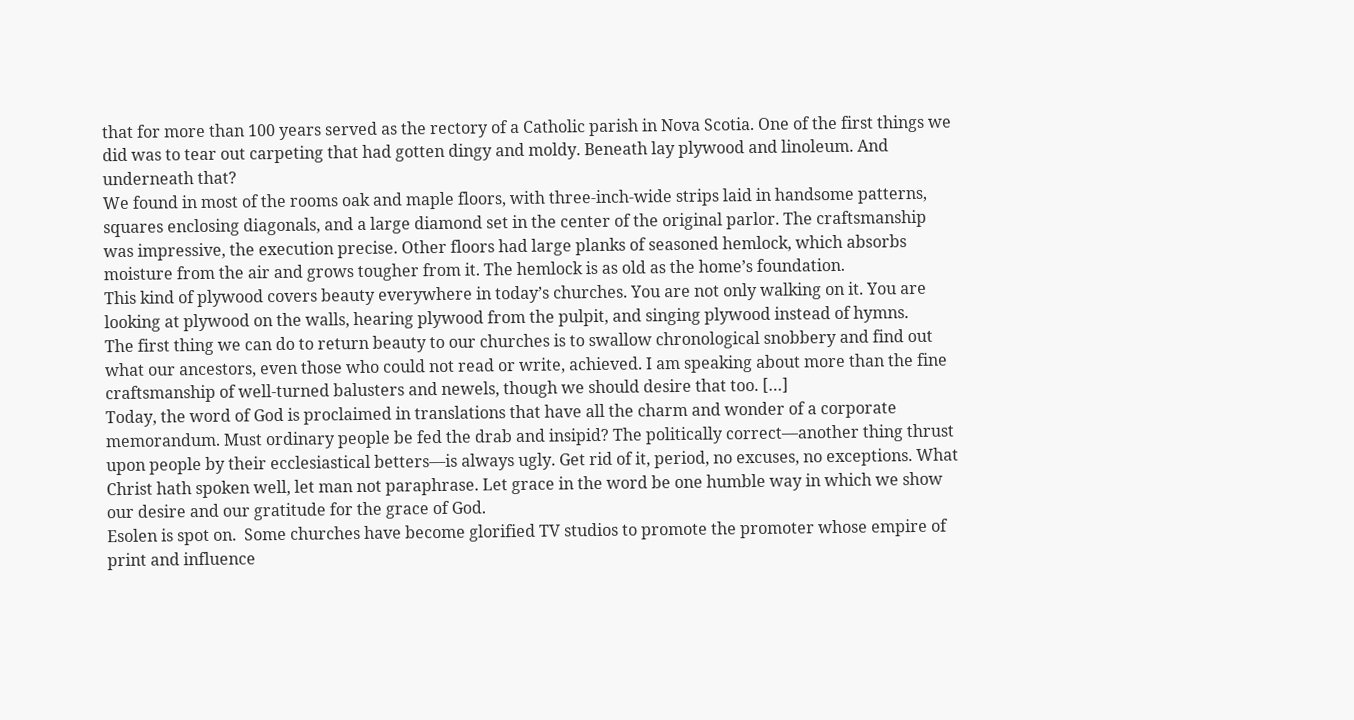that for more than 100 years served as the rectory of a Catholic parish in Nova Scotia. One of the first things we did was to tear out carpeting that had gotten dingy and moldy. Beneath lay plywood and linoleum. And underneath that?
We found in most of the rooms oak and maple floors, with three-inch-wide strips laid in handsome patterns, squares enclosing diagonals, and a large diamond set in the center of the original parlor. The craftsmanship was impressive, the execution precise. Other floors had large planks of seasoned hemlock, which absorbs moisture from the air and grows tougher from it. The hemlock is as old as the home’s foundation.
This kind of plywood covers beauty everywhere in today’s churches. You are not only walking on it. You are looking at plywood on the walls, hearing plywood from the pulpit, and singing plywood instead of hymns.
The first thing we can do to return beauty to our churches is to swallow chronological snobbery and find out what our ancestors, even those who could not read or write, achieved. I am speaking about more than the fine craftsmanship of well-turned balusters and newels, though we should desire that too. […]
Today, the word of God is proclaimed in translations that have all the charm and wonder of a corporate memorandum. Must ordinary people be fed the drab and insipid? The politically correct—another thing thrust upon people by their ecclesiastical betters—is always ugly. Get rid of it, period, no excuses, no exceptions. What Christ hath spoken well, let man not paraphrase. Let grace in the word be one humble way in which we show our desire and our gratitude for the grace of God.
Esolen is spot on.  Some churches have become glorified TV studios to promote the promoter whose empire of print and influence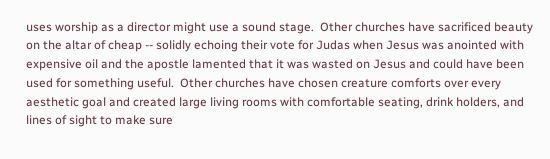uses worship as a director might use a sound stage.  Other churches have sacrificed beauty on the altar of cheap -- solidly echoing their vote for Judas when Jesus was anointed with expensive oil and the apostle lamented that it was wasted on Jesus and could have been used for something useful.  Other churches have chosen creature comforts over every aesthetic goal and created large living rooms with comfortable seating, drink holders, and lines of sight to make sure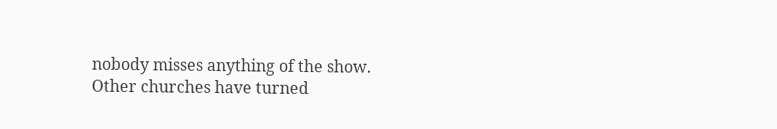nobody misses anything of the show.  Other churches have turned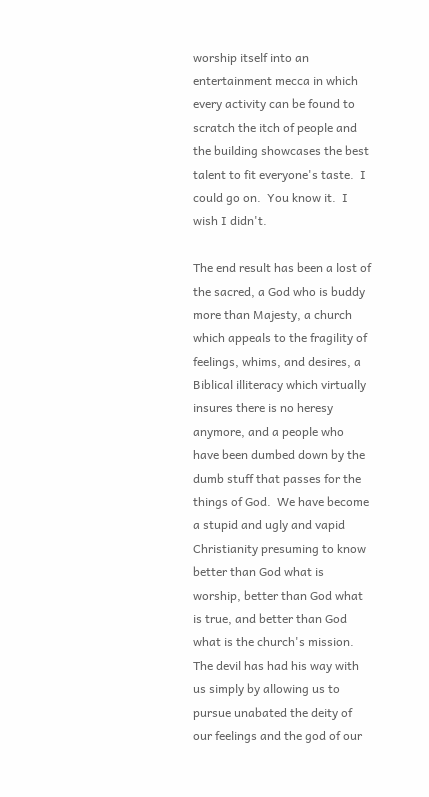worship itself into an entertainment mecca in which every activity can be found to scratch the itch of people and the building showcases the best talent to fit everyone's taste.  I could go on.  You know it.  I wish I didn't.

The end result has been a lost of the sacred, a God who is buddy more than Majesty, a church which appeals to the fragility of feelings, whims, and desires, a Biblical illiteracy which virtually insures there is no heresy anymore, and a people who have been dumbed down by the dumb stuff that passes for the things of God.  We have become a stupid and ugly and vapid Christianity presuming to know better than God what is worship, better than God what is true, and better than God what is the church's mission.  The devil has had his way with us simply by allowing us to pursue unabated the deity of our feelings and the god of our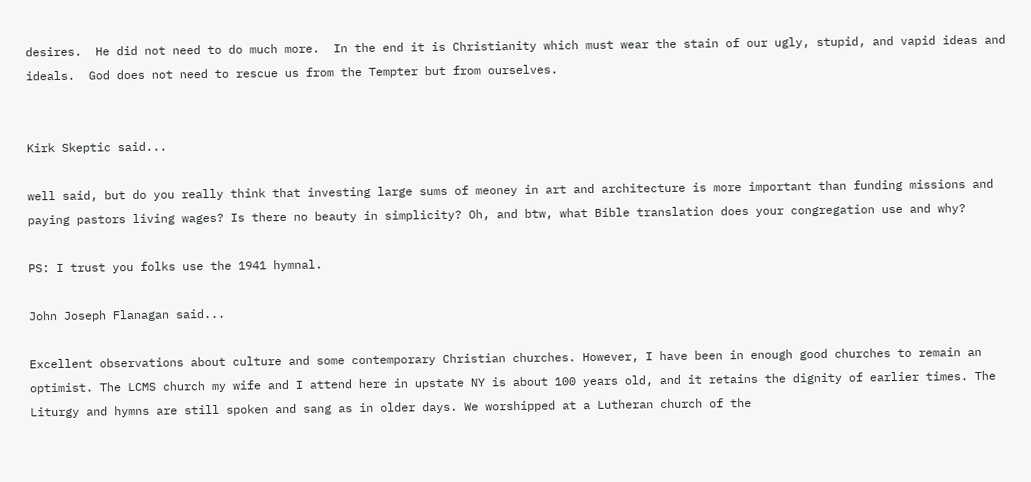desires.  He did not need to do much more.  In the end it is Christianity which must wear the stain of our ugly, stupid, and vapid ideas and ideals.  God does not need to rescue us from the Tempter but from ourselves.


Kirk Skeptic said...

well said, but do you really think that investing large sums of meoney in art and architecture is more important than funding missions and paying pastors living wages? Is there no beauty in simplicity? Oh, and btw, what Bible translation does your congregation use and why?

PS: I trust you folks use the 1941 hymnal.

John Joseph Flanagan said...

Excellent observations about culture and some contemporary Christian churches. However, I have been in enough good churches to remain an optimist. The LCMS church my wife and I attend here in upstate NY is about 100 years old, and it retains the dignity of earlier times. The Liturgy and hymns are still spoken and sang as in older days. We worshipped at a Lutheran church of the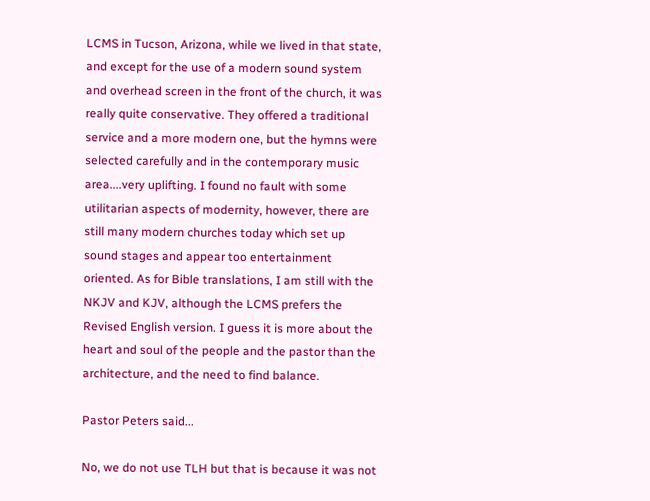LCMS in Tucson, Arizona, while we lived in that state, and except for the use of a modern sound system and overhead screen in the front of the church, it was really quite conservative. They offered a traditional service and a more modern one, but the hymns were selected carefully and in the contemporary music area....very uplifting. I found no fault with some utilitarian aspects of modernity, however, there are still many modern churches today which set up sound stages and appear too entertainment oriented. As for Bible translations, I am still with the NKJV and KJV, although the LCMS prefers the Revised English version. I guess it is more about the heart and soul of the people and the pastor than the architecture, and the need to find balance.

Pastor Peters said...

No, we do not use TLH but that is because it was not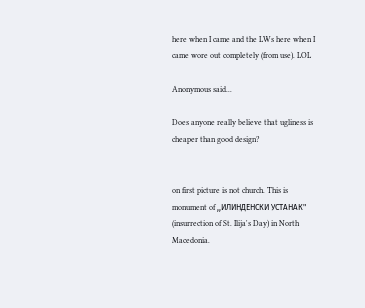here when I came and the LWs here when I came wore out completely (from use). LOL

Anonymous said...

Does anyone really believe that ugliness is cheaper than good design?


on first picture is not church. This is monument of ,,ИЛИНДЕНСКИ УСТАНАК" (insurrection of St. Ilija's Day) in North Macedonia.